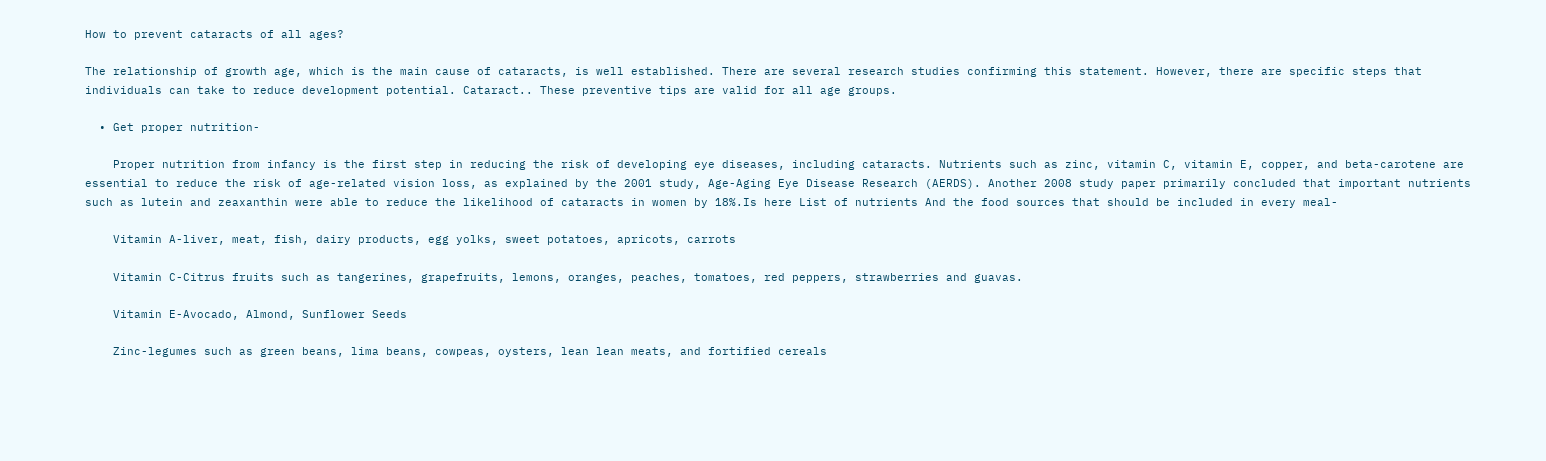How to prevent cataracts of all ages?

The relationship of growth age, which is the main cause of cataracts, is well established. There are several research studies confirming this statement. However, there are specific steps that individuals can take to reduce development potential. Cataract.. These preventive tips are valid for all age groups.

  • Get proper nutrition-

    Proper nutrition from infancy is the first step in reducing the risk of developing eye diseases, including cataracts. Nutrients such as zinc, vitamin C, vitamin E, copper, and beta-carotene are essential to reduce the risk of age-related vision loss, as explained by the 2001 study, Age-Aging Eye Disease Research (AERDS). Another 2008 study paper primarily concluded that important nutrients such as lutein and zeaxanthin were able to reduce the likelihood of cataracts in women by 18%.Is here List of nutrients And the food sources that should be included in every meal-

    Vitamin A-liver, meat, fish, dairy products, egg yolks, sweet potatoes, apricots, carrots

    Vitamin C-Citrus fruits such as tangerines, grapefruits, lemons, oranges, peaches, tomatoes, red peppers, strawberries and guavas.

    Vitamin E-Avocado, Almond, Sunflower Seeds

    Zinc-legumes such as green beans, lima beans, cowpeas, oysters, lean lean meats, and fortified cereals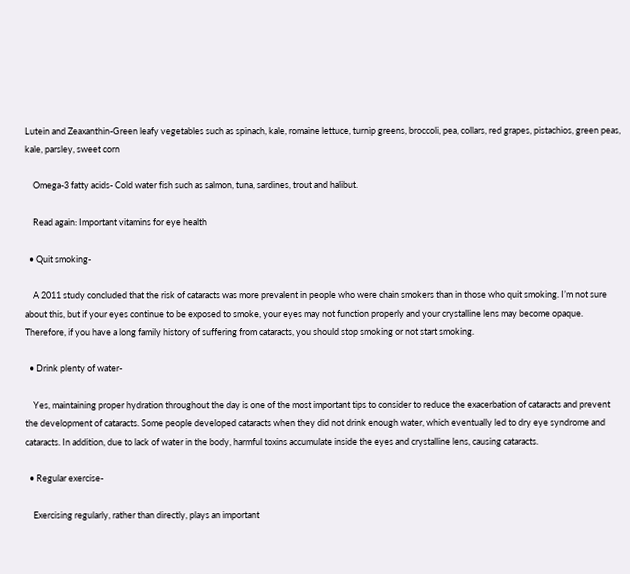Lutein and Zeaxanthin-Green leafy vegetables such as spinach, kale, romaine lettuce, turnip greens, broccoli, pea, collars, red grapes, pistachios, green peas, kale, parsley, sweet corn

    Omega-3 fatty acids- Cold water fish such as salmon, tuna, sardines, trout and halibut.

    Read again: Important vitamins for eye health

  • Quit smoking-

    A 2011 study concluded that the risk of cataracts was more prevalent in people who were chain smokers than in those who quit smoking. I’m not sure about this, but if your eyes continue to be exposed to smoke, your eyes may not function properly and your crystalline lens may become opaque. Therefore, if you have a long family history of suffering from cataracts, you should stop smoking or not start smoking.

  • Drink plenty of water-

    Yes, maintaining proper hydration throughout the day is one of the most important tips to consider to reduce the exacerbation of cataracts and prevent the development of cataracts. Some people developed cataracts when they did not drink enough water, which eventually led to dry eye syndrome and cataracts. In addition, due to lack of water in the body, harmful toxins accumulate inside the eyes and crystalline lens, causing cataracts.

  • Regular exercise-

    Exercising regularly, rather than directly, plays an important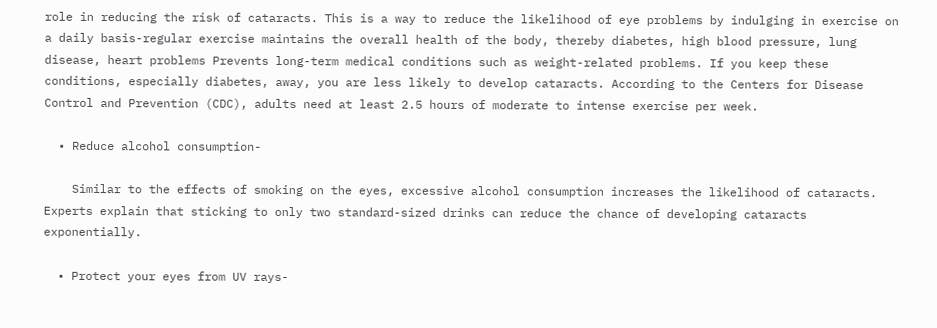role in reducing the risk of cataracts. This is a way to reduce the likelihood of eye problems by indulging in exercise on a daily basis-regular exercise maintains the overall health of the body, thereby diabetes, high blood pressure, lung disease, heart problems Prevents long-term medical conditions such as weight-related problems. If you keep these conditions, especially diabetes, away, you are less likely to develop cataracts. According to the Centers for Disease Control and Prevention (CDC), adults need at least 2.5 hours of moderate to intense exercise per week.

  • Reduce alcohol consumption-

    Similar to the effects of smoking on the eyes, excessive alcohol consumption increases the likelihood of cataracts. Experts explain that sticking to only two standard-sized drinks can reduce the chance of developing cataracts exponentially.

  • Protect your eyes from UV rays-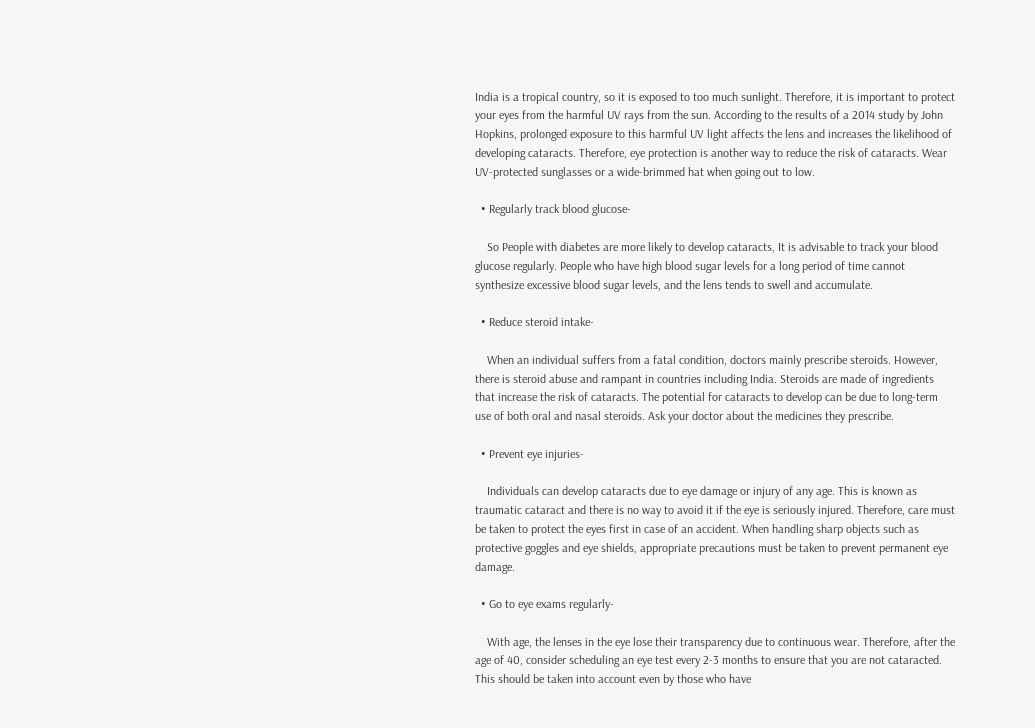India is a tropical country, so it is exposed to too much sunlight. Therefore, it is important to protect your eyes from the harmful UV rays from the sun. According to the results of a 2014 study by John Hopkins, prolonged exposure to this harmful UV light affects the lens and increases the likelihood of developing cataracts. Therefore, eye protection is another way to reduce the risk of cataracts. Wear UV-protected sunglasses or a wide-brimmed hat when going out to low.

  • Regularly track blood glucose-

    So People with diabetes are more likely to develop cataracts, It is advisable to track your blood glucose regularly. People who have high blood sugar levels for a long period of time cannot synthesize excessive blood sugar levels, and the lens tends to swell and accumulate.

  • Reduce steroid intake-

    When an individual suffers from a fatal condition, doctors mainly prescribe steroids. However, there is steroid abuse and rampant in countries including India. Steroids are made of ingredients that increase the risk of cataracts. The potential for cataracts to develop can be due to long-term use of both oral and nasal steroids. Ask your doctor about the medicines they prescribe.

  • Prevent eye injuries-

    Individuals can develop cataracts due to eye damage or injury of any age. This is known as traumatic cataract and there is no way to avoid it if the eye is seriously injured. Therefore, care must be taken to protect the eyes first in case of an accident. When handling sharp objects such as protective goggles and eye shields, appropriate precautions must be taken to prevent permanent eye damage.

  • Go to eye exams regularly-

    With age, the lenses in the eye lose their transparency due to continuous wear. Therefore, after the age of 40, consider scheduling an eye test every 2-3 months to ensure that you are not cataracted. This should be taken into account even by those who have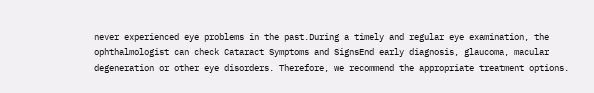never experienced eye problems in the past.During a timely and regular eye examination, the ophthalmologist can check Cataract Symptoms and SignsEnd early diagnosis, glaucoma, macular degeneration or other eye disorders. Therefore, we recommend the appropriate treatment options.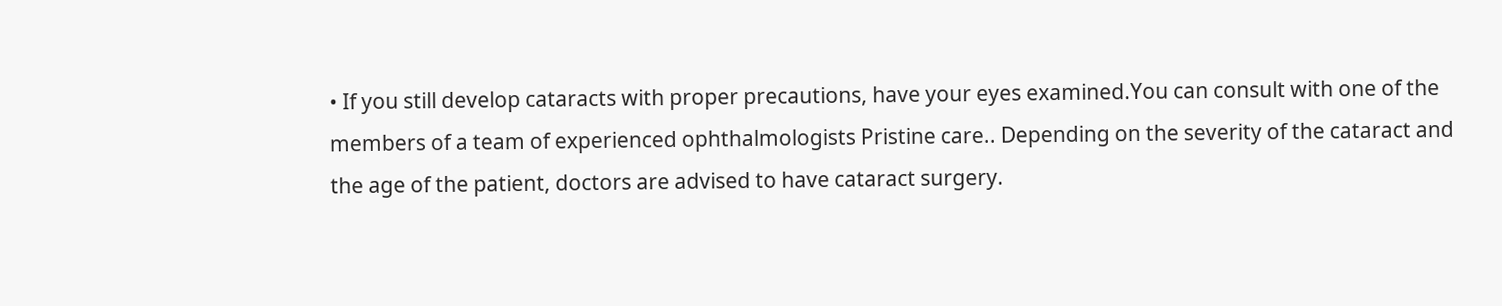• If you still develop cataracts with proper precautions, have your eyes examined.You can consult with one of the members of a team of experienced ophthalmologists Pristine care.. Depending on the severity of the cataract and the age of the patient, doctors are advised to have cataract surgery.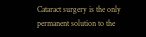Cataract surgery is the only permanent solution to the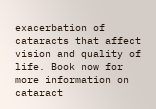exacerbation of cataracts that affect vision and quality of life. Book now for more information on cataract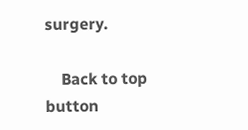surgery.

    Back to top button